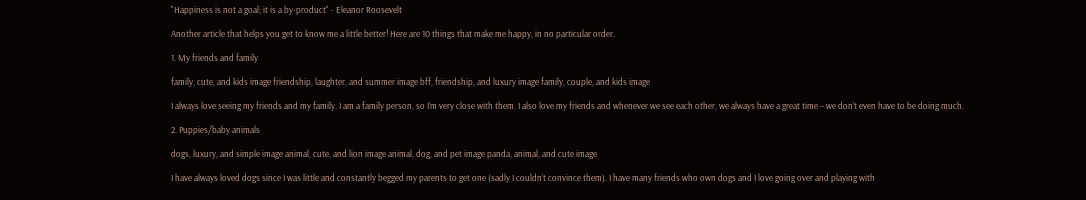"Happiness is not a goal; it is a by-product" - Eleanor Roosevelt

Another article that helps you get to know me a little better! Here are 10 things that make me happy, in no particular order.

1. My friends and family

family, cute, and kids image friendship, laughter, and summer image bff, friendship, and luxury image family, couple, and kids image

I always love seeing my friends and my family. I am a family person, so I’m very close with them. I also love my friends and whenever we see each other, we always have a great time – we don’t even have to be doing much.

2. Puppies/baby animals

dogs, luxury, and simple image animal, cute, and lion image animal, dog, and pet image panda, animal, and cute image

I have always loved dogs since I was little and constantly begged my parents to get one (sadly I couldn’t convince them). I have many friends who own dogs and I love going over and playing with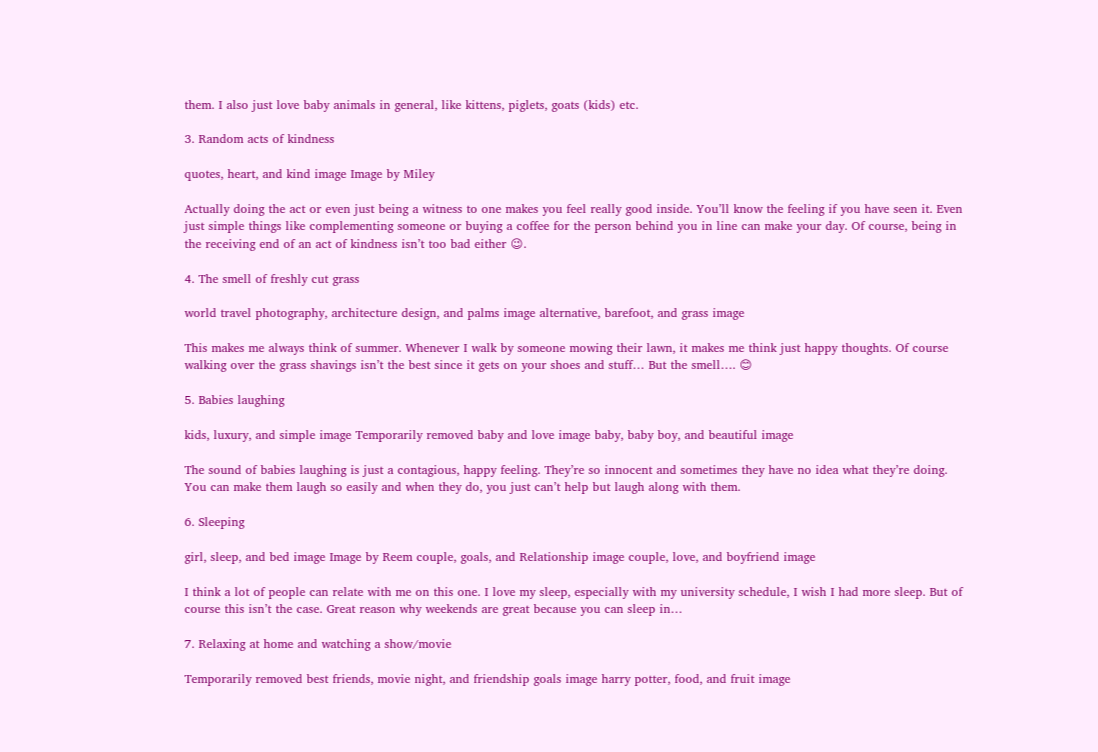them. I also just love baby animals in general, like kittens, piglets, goats (kids) etc.

3. Random acts of kindness

quotes, heart, and kind image Image by Miley

Actually doing the act or even just being a witness to one makes you feel really good inside. You’ll know the feeling if you have seen it. Even just simple things like complementing someone or buying a coffee for the person behind you in line can make your day. Of course, being in the receiving end of an act of kindness isn’t too bad either 😉.

4. The smell of freshly cut grass

world travel photography, architecture design, and palms image alternative, barefoot, and grass image

This makes me always think of summer. Whenever I walk by someone mowing their lawn, it makes me think just happy thoughts. Of course walking over the grass shavings isn’t the best since it gets on your shoes and stuff… But the smell…. 😊

5. Babies laughing

kids, luxury, and simple image Temporarily removed baby and love image baby, baby boy, and beautiful image

The sound of babies laughing is just a contagious, happy feeling. They’re so innocent and sometimes they have no idea what they’re doing. You can make them laugh so easily and when they do, you just can’t help but laugh along with them.

6. Sleeping

girl, sleep, and bed image Image by Reem couple, goals, and Relationship image couple, love, and boyfriend image

I think a lot of people can relate with me on this one. I love my sleep, especially with my university schedule, I wish I had more sleep. But of course this isn’t the case. Great reason why weekends are great because you can sleep in…

7. Relaxing at home and watching a show/movie

Temporarily removed best friends, movie night, and friendship goals image harry potter, food, and fruit image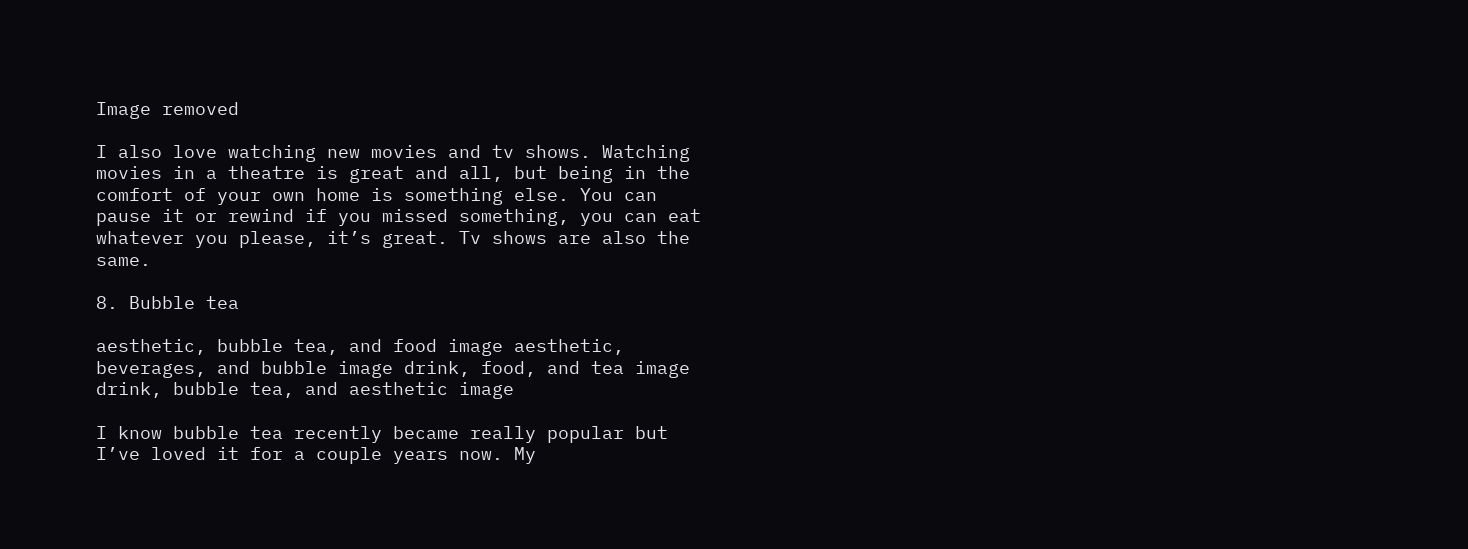Image removed

I also love watching new movies and tv shows. Watching movies in a theatre is great and all, but being in the comfort of your own home is something else. You can pause it or rewind if you missed something, you can eat whatever you please, it’s great. Tv shows are also the same.

8. Bubble tea

aesthetic, bubble tea, and food image aesthetic, beverages, and bubble image drink, food, and tea image drink, bubble tea, and aesthetic image

I know bubble tea recently became really popular but I’ve loved it for a couple years now. My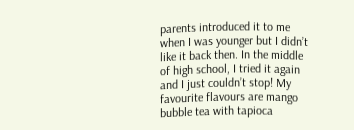parents introduced it to me when I was younger but I didn’t like it back then. In the middle of high school, I tried it again and I just couldn’t stop! My favourite flavours are mango bubble tea with tapioca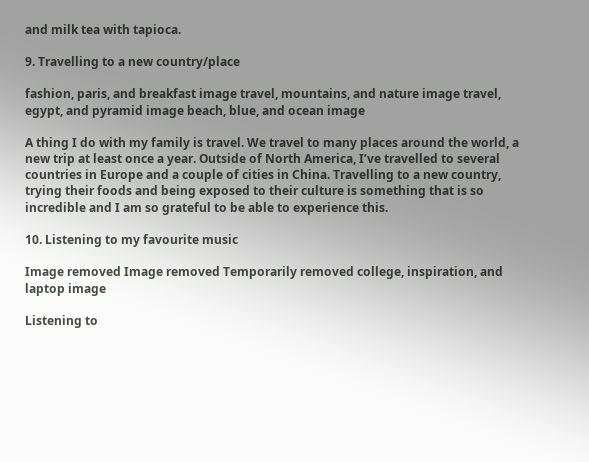and milk tea with tapioca.

9. Travelling to a new country/place

fashion, paris, and breakfast image travel, mountains, and nature image travel, egypt, and pyramid image beach, blue, and ocean image

A thing I do with my family is travel. We travel to many places around the world, a new trip at least once a year. Outside of North America, I’ve travelled to several countries in Europe and a couple of cities in China. Travelling to a new country, trying their foods and being exposed to their culture is something that is so incredible and I am so grateful to be able to experience this.

10. Listening to my favourite music

Image removed Image removed Temporarily removed college, inspiration, and laptop image

Listening to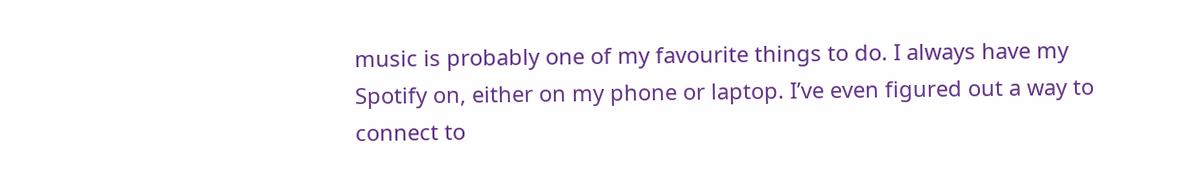music is probably one of my favourite things to do. I always have my Spotify on, either on my phone or laptop. I’ve even figured out a way to connect to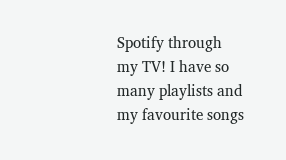Spotify through my TV! I have so many playlists and my favourite songs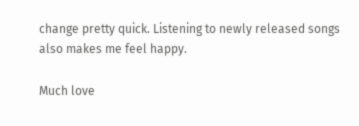change pretty quick. Listening to newly released songs also makes me feel happy.

Much love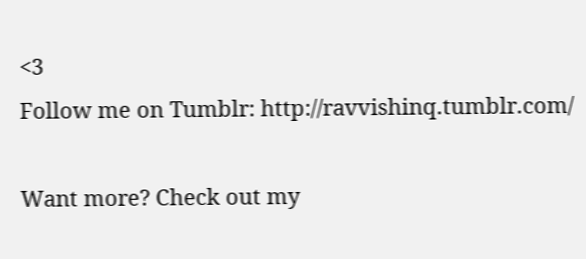<3
Follow me on Tumblr: http://ravvishinq.tumblr.com/

Want more? Check out my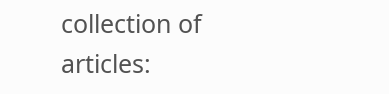collection of articles: